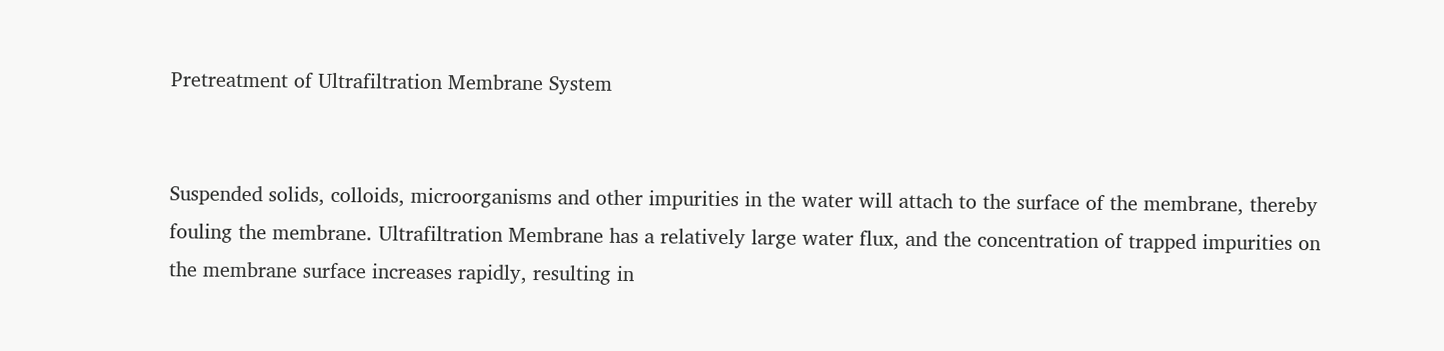Pretreatment of Ultrafiltration Membrane System


Suspended solids, colloids, microorganisms and other impurities in the water will attach to the surface of the membrane, thereby fouling the membrane. Ultrafiltration Membrane has a relatively large water flux, and the concentration of trapped impurities on the membrane surface increases rapidly, resulting in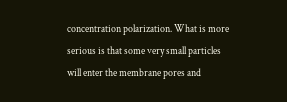concentration polarization. What is more serious is that some very small particles will enter the membrane pores and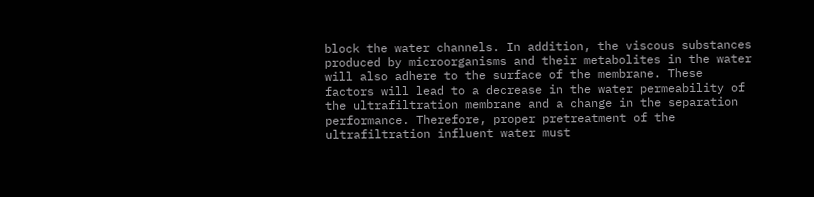block the water channels. In addition, the viscous substances produced by microorganisms and their metabolites in the water will also adhere to the surface of the membrane. These factors will lead to a decrease in the water permeability of the ultrafiltration membrane and a change in the separation performance. Therefore, proper pretreatment of the ultrafiltration influent water must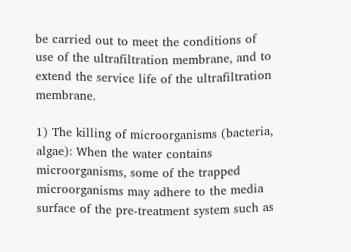be carried out to meet the conditions of use of the ultrafiltration membrane, and to extend the service life of the ultrafiltration membrane.

1) The killing of microorganisms (bacteria, algae): When the water contains microorganisms, some of the trapped microorganisms may adhere to the media surface of the pre-treatment system such as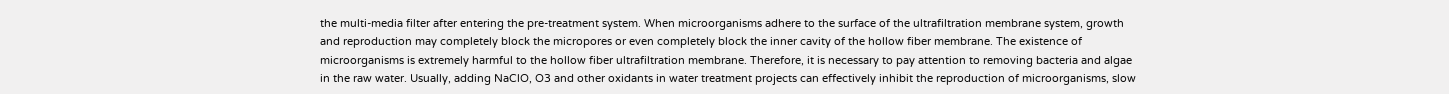the multi-media filter after entering the pre-treatment system. When microorganisms adhere to the surface of the ultrafiltration membrane system, growth and reproduction may completely block the micropores or even completely block the inner cavity of the hollow fiber membrane. The existence of microorganisms is extremely harmful to the hollow fiber ultrafiltration membrane. Therefore, it is necessary to pay attention to removing bacteria and algae in the raw water. Usually, adding NaClO, O3 and other oxidants in water treatment projects can effectively inhibit the reproduction of microorganisms, slow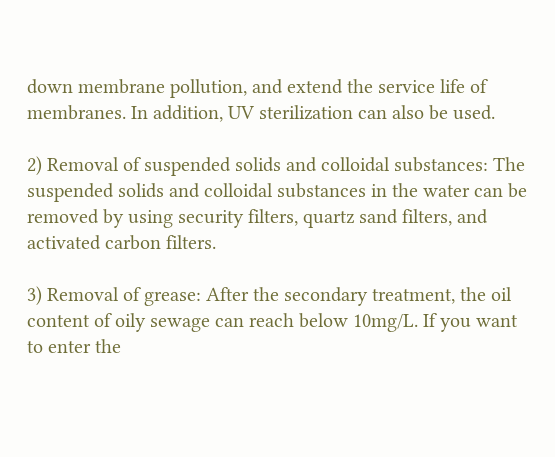down membrane pollution, and extend the service life of membranes. In addition, UV sterilization can also be used.

2) Removal of suspended solids and colloidal substances: The suspended solids and colloidal substances in the water can be removed by using security filters, quartz sand filters, and activated carbon filters.

3) Removal of grease: After the secondary treatment, the oil content of oily sewage can reach below 10mg/L. If you want to enter the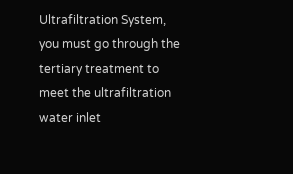Ultrafiltration System, you must go through the tertiary treatment to meet the ultrafiltration water inlet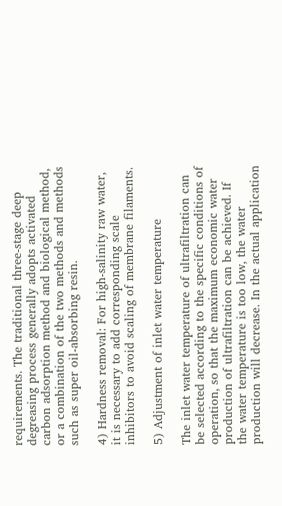requirements. The traditional three-stage deep degreasing process generally adopts activated carbon adsorption method and biological method, or a combination of the two methods and methods such as super oil-absorbing resin.

4) Hardness removal: For high-salinity raw water, it is necessary to add corresponding scale inhibitors to avoid scaling of membrane filaments.

5) Adjustment of inlet water temperature

The inlet water temperature of ultrafiltration can be selected according to the specific conditions of operation, so that the maximum economic water production of ultrafiltration can be achieved. If the water temperature is too low, the water production will decrease. In the actual application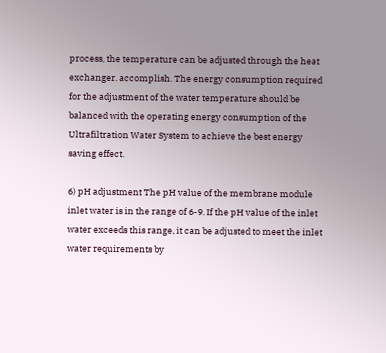process, the temperature can be adjusted through the heat exchanger. accomplish. The energy consumption required for the adjustment of the water temperature should be balanced with the operating energy consumption of the Ultrafiltration Water System to achieve the best energy saving effect.

6) pH adjustment The pH value of the membrane module inlet water is in the range of 6-9. If the pH value of the inlet water exceeds this range, it can be adjusted to meet the inlet water requirements by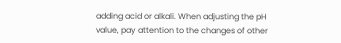adding acid or alkali. When adjusting the pH value, pay attention to the changes of other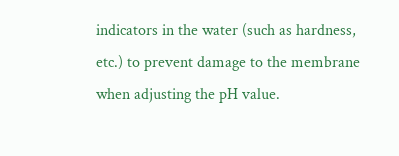indicators in the water (such as hardness, etc.) to prevent damage to the membrane when adjusting the pH value.